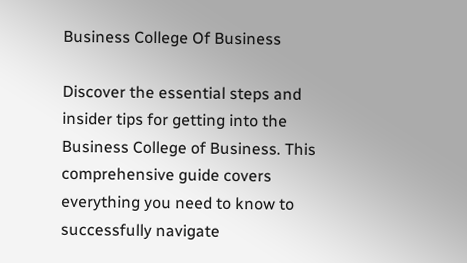Business College Of Business

Discover the essential steps and insider tips for getting into the Business College of Business. This comprehensive guide covers everything you need to know to successfully navigate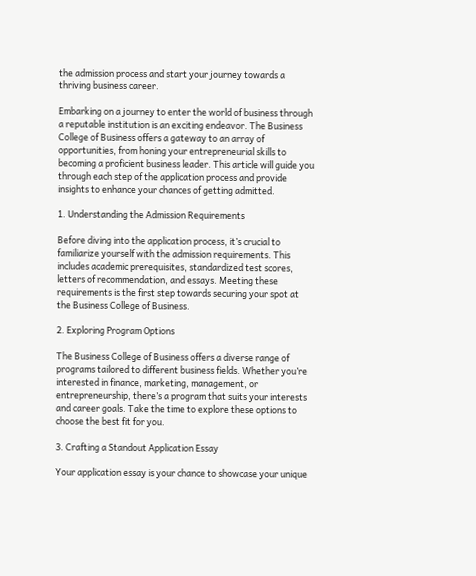the admission process and start your journey towards a thriving business career.

Embarking on a journey to enter the world of business through a reputable institution is an exciting endeavor. The Business College of Business offers a gateway to an array of opportunities, from honing your entrepreneurial skills to becoming a proficient business leader. This article will guide you through each step of the application process and provide insights to enhance your chances of getting admitted.

1. Understanding the Admission Requirements

Before diving into the application process, it’s crucial to familiarize yourself with the admission requirements. This includes academic prerequisites, standardized test scores, letters of recommendation, and essays. Meeting these requirements is the first step towards securing your spot at the Business College of Business.

2. Exploring Program Options

The Business College of Business offers a diverse range of programs tailored to different business fields. Whether you’re interested in finance, marketing, management, or entrepreneurship, there’s a program that suits your interests and career goals. Take the time to explore these options to choose the best fit for you.

3. Crafting a Standout Application Essay

Your application essay is your chance to showcase your unique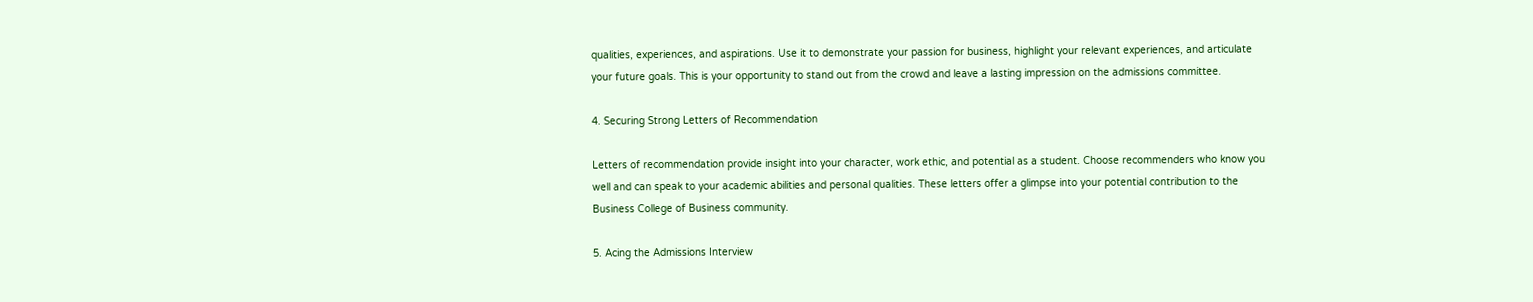qualities, experiences, and aspirations. Use it to demonstrate your passion for business, highlight your relevant experiences, and articulate your future goals. This is your opportunity to stand out from the crowd and leave a lasting impression on the admissions committee.

4. Securing Strong Letters of Recommendation

Letters of recommendation provide insight into your character, work ethic, and potential as a student. Choose recommenders who know you well and can speak to your academic abilities and personal qualities. These letters offer a glimpse into your potential contribution to the Business College of Business community.

5. Acing the Admissions Interview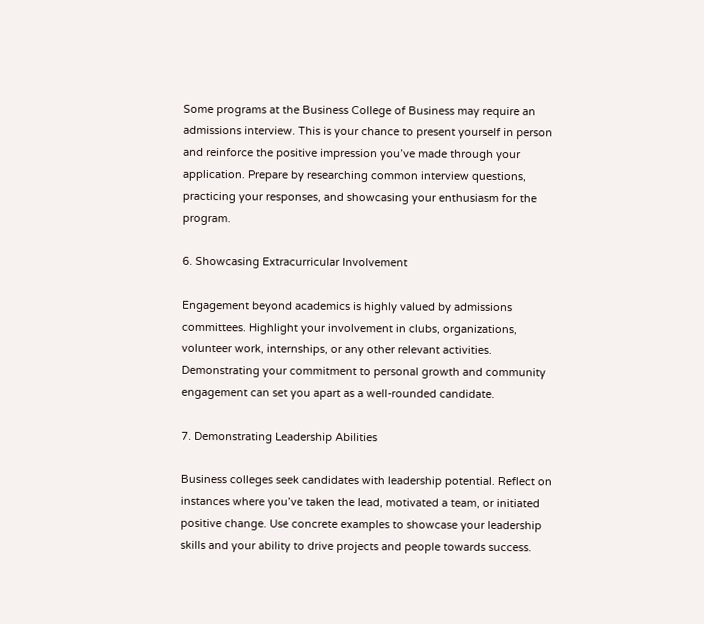Some programs at the Business College of Business may require an admissions interview. This is your chance to present yourself in person and reinforce the positive impression you’ve made through your application. Prepare by researching common interview questions, practicing your responses, and showcasing your enthusiasm for the program.

6. Showcasing Extracurricular Involvement

Engagement beyond academics is highly valued by admissions committees. Highlight your involvement in clubs, organizations, volunteer work, internships, or any other relevant activities. Demonstrating your commitment to personal growth and community engagement can set you apart as a well-rounded candidate.

7. Demonstrating Leadership Abilities

Business colleges seek candidates with leadership potential. Reflect on instances where you’ve taken the lead, motivated a team, or initiated positive change. Use concrete examples to showcase your leadership skills and your ability to drive projects and people towards success.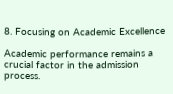8. Focusing on Academic Excellence

Academic performance remains a crucial factor in the admission process.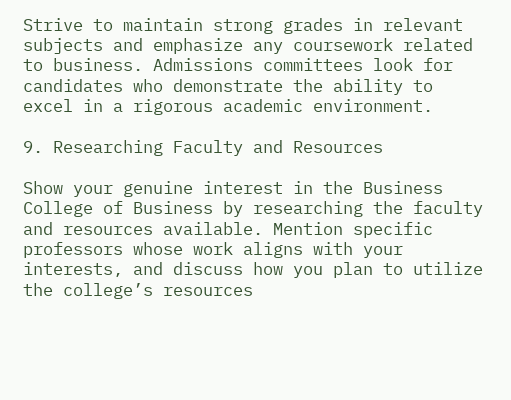Strive to maintain strong grades in relevant subjects and emphasize any coursework related to business. Admissions committees look for candidates who demonstrate the ability to excel in a rigorous academic environment.

9. Researching Faculty and Resources

Show your genuine interest in the Business College of Business by researching the faculty and resources available. Mention specific professors whose work aligns with your interests, and discuss how you plan to utilize the college’s resources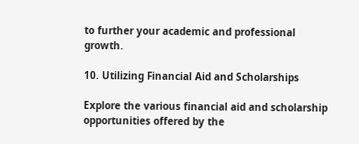to further your academic and professional growth.

10. Utilizing Financial Aid and Scholarships

Explore the various financial aid and scholarship opportunities offered by the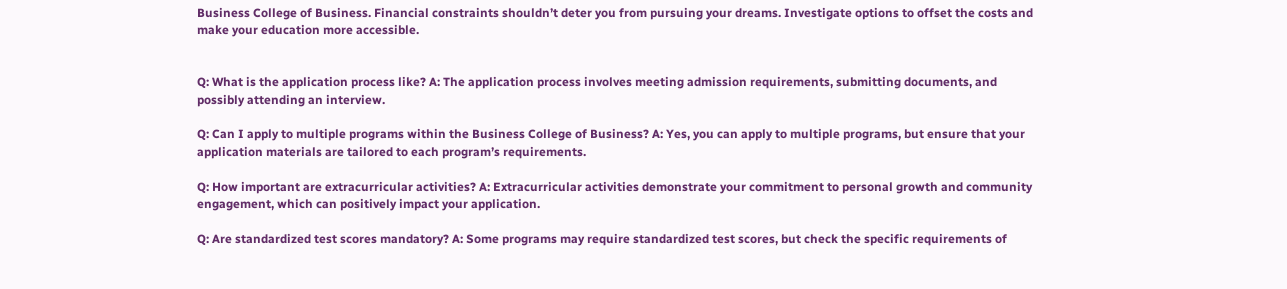Business College of Business. Financial constraints shouldn’t deter you from pursuing your dreams. Investigate options to offset the costs and make your education more accessible.


Q: What is the application process like? A: The application process involves meeting admission requirements, submitting documents, and possibly attending an interview.

Q: Can I apply to multiple programs within the Business College of Business? A: Yes, you can apply to multiple programs, but ensure that your application materials are tailored to each program’s requirements.

Q: How important are extracurricular activities? A: Extracurricular activities demonstrate your commitment to personal growth and community engagement, which can positively impact your application.

Q: Are standardized test scores mandatory? A: Some programs may require standardized test scores, but check the specific requirements of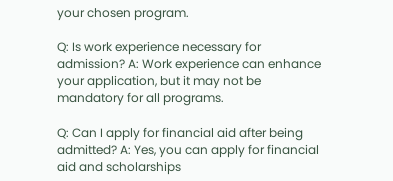your chosen program.

Q: Is work experience necessary for admission? A: Work experience can enhance your application, but it may not be mandatory for all programs.

Q: Can I apply for financial aid after being admitted? A: Yes, you can apply for financial aid and scholarships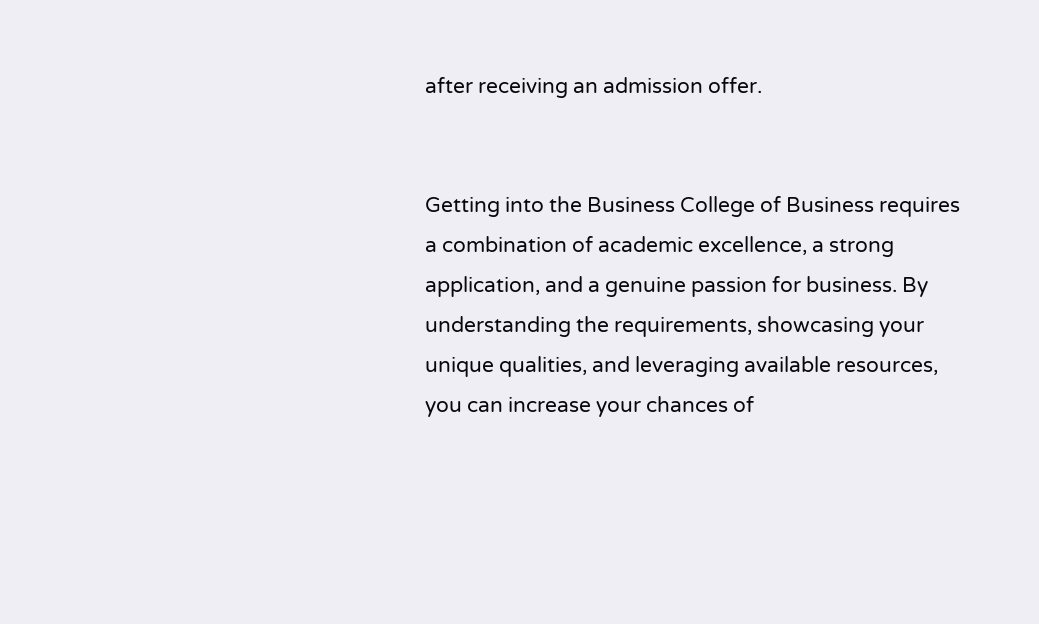after receiving an admission offer.


Getting into the Business College of Business requires a combination of academic excellence, a strong application, and a genuine passion for business. By understanding the requirements, showcasing your unique qualities, and leveraging available resources, you can increase your chances of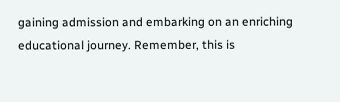gaining admission and embarking on an enriching educational journey. Remember, this is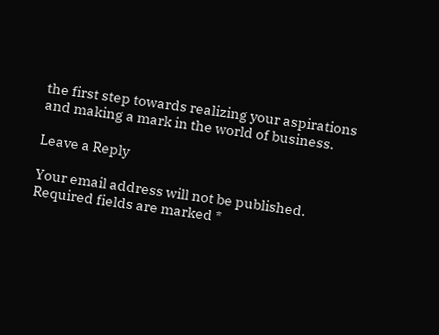the first step towards realizing your aspirations and making a mark in the world of business.

Leave a Reply

Your email address will not be published. Required fields are marked *